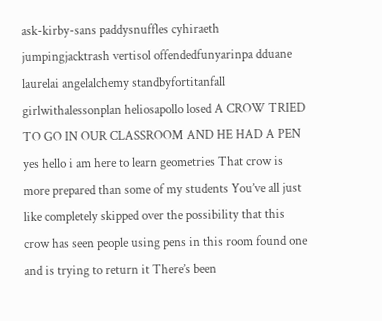ask-kirby-sans paddysnuffles cyhiraeth jumpingjacktrash vertisol offendedfunyarinpa dduane laurelai angelalchemy standbyfortitanfall girlwithalessonplan heliosapollo losed A CROW TRIED TO GO IN OUR CLASSROOM AND HE HAD A PEN yes hello i am here to learn geometries That crow is more prepared than some of my students You’ve all just like completely skipped over the possibility that this crow has seen people using pens in this room found one and is trying to return it There’s been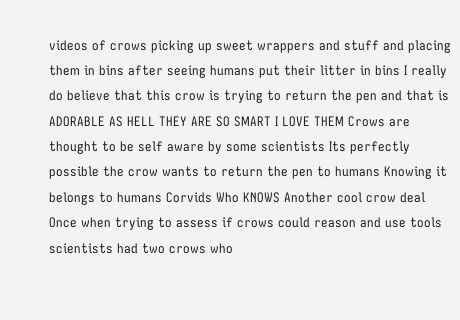videos of crows picking up sweet wrappers and stuff and placing them in bins after seeing humans put their litter in bins I really do believe that this crow is trying to return the pen and that is ADORABLE AS HELL THEY ARE SO SMART I LOVE THEM Crows are thought to be self aware by some scientists Its perfectly possible the crow wants to return the pen to humans Knowing it belongs to humans Corvids Who KNOWS Another cool crow deal Once when trying to assess if crows could reason and use tools scientists had two crows who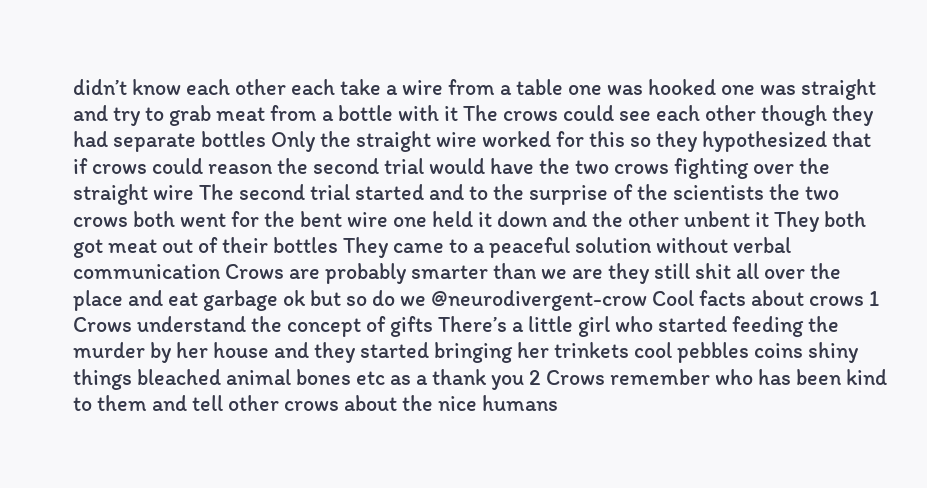didn’t know each other each take a wire from a table one was hooked one was straight and try to grab meat from a bottle with it The crows could see each other though they had separate bottles Only the straight wire worked for this so they hypothesized that if crows could reason the second trial would have the two crows fighting over the straight wire The second trial started and to the surprise of the scientists the two crows both went for the bent wire one held it down and the other unbent it They both got meat out of their bottles They came to a peaceful solution without verbal communication Crows are probably smarter than we are they still shit all over the place and eat garbage ok but so do we @neurodivergent-crow Cool facts about crows 1 Crows understand the concept of gifts There’s a little girl who started feeding the murder by her house and they started bringing her trinkets cool pebbles coins shiny things bleached animal bones etc as a thank you 2 Crows remember who has been kind to them and tell other crows about the nice humans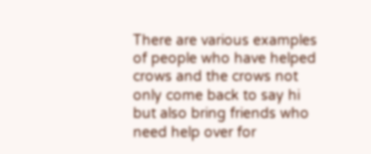There are various examples of people who have helped crows and the crows not only come back to say hi but also bring friends who need help over for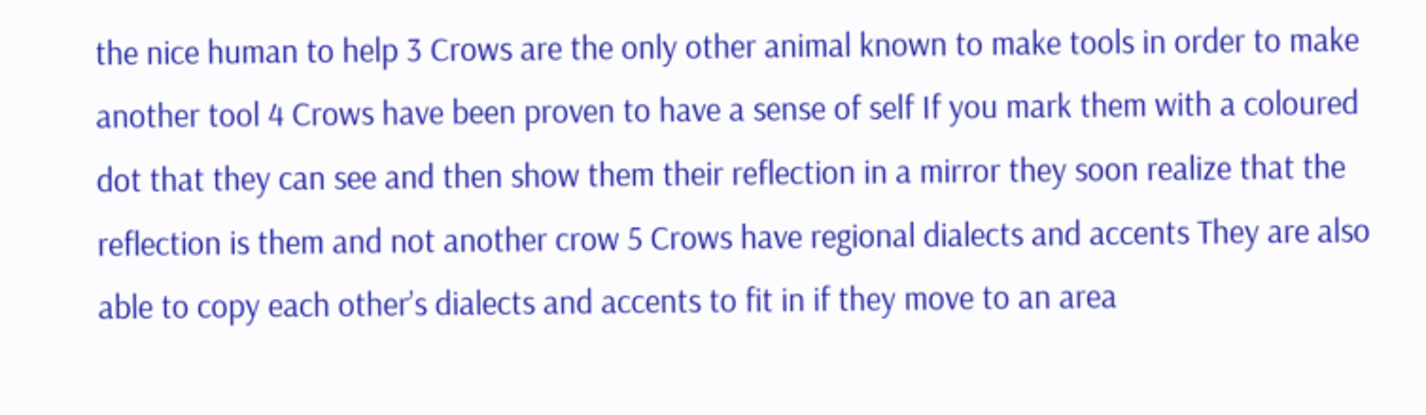the nice human to help 3 Crows are the only other animal known to make tools in order to make another tool 4 Crows have been proven to have a sense of self If you mark them with a coloured dot that they can see and then show them their reflection in a mirror they soon realize that the reflection is them and not another crow 5 Crows have regional dialects and accents They are also able to copy each other’s dialects and accents to fit in if they move to an area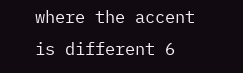where the accent is different 6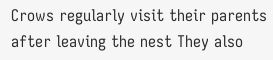Crows regularly visit their parents after leaving the nest They also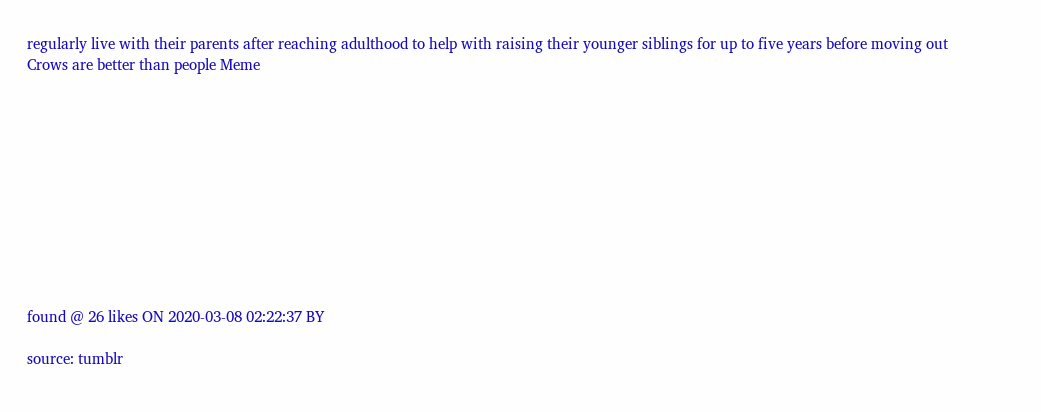regularly live with their parents after reaching adulthood to help with raising their younger siblings for up to five years before moving out Crows are better than people Meme











found @ 26 likes ON 2020-03-08 02:22:37 BY

source: tumblr